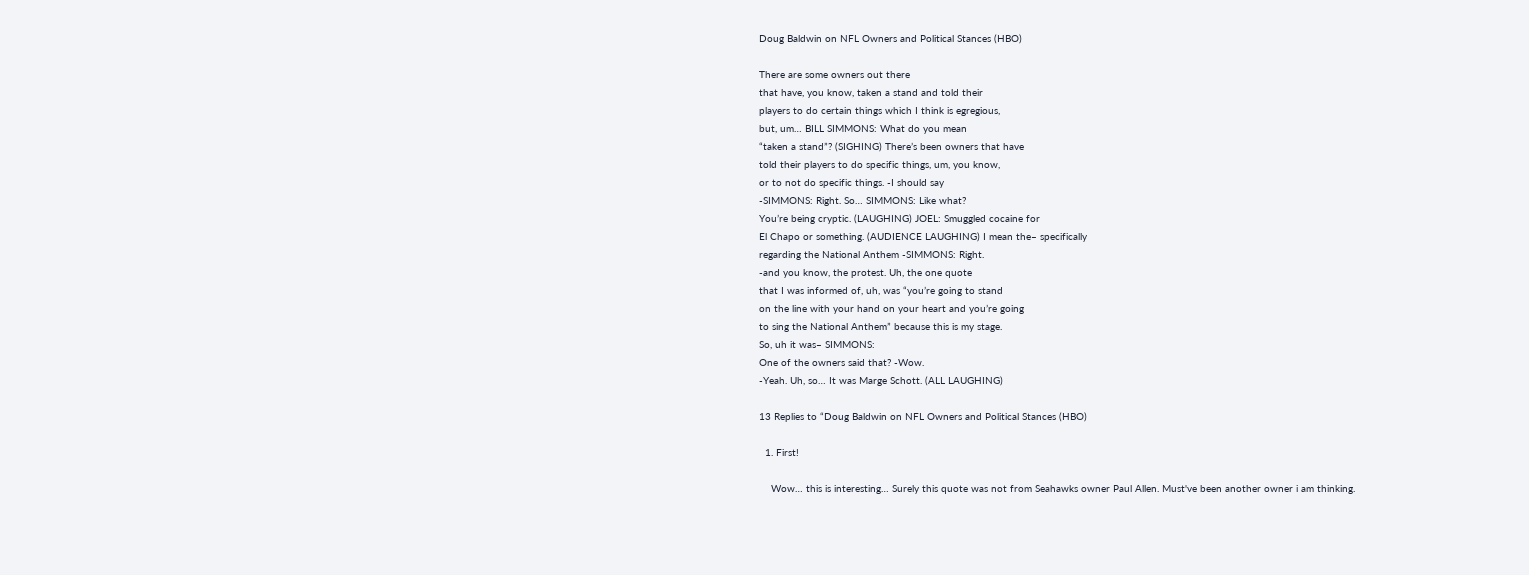Doug Baldwin on NFL Owners and Political Stances (HBO)

There are some owners out there
that have, you know, taken a stand and told their
players to do certain things which I think is egregious,
but, um… BILL SIMMONS: What do you mean
“taken a stand”? (SIGHING) There’s been owners that have
told their players to do specific things, um, you know,
or to not do specific things. -I should say
-SIMMONS: Right. So… SIMMONS: Like what?
You’re being cryptic. (LAUGHING) JOEL: Smuggled cocaine for
El Chapo or something. (AUDIENCE LAUGHING) I mean the– specifically
regarding the National Anthem -SIMMONS: Right.
-and you know, the protest. Uh, the one quote
that I was informed of, uh, was “you’re going to stand
on the line with your hand on your heart and you’re going
to sing the National Anthem” because this is my stage.
So, uh it was– SIMMONS:
One of the owners said that? -Wow.
-Yeah. Uh, so… It was Marge Schott. (ALL LAUGHING)

13 Replies to “Doug Baldwin on NFL Owners and Political Stances (HBO)

  1. First!

    Wow… this is interesting… Surely this quote was not from Seahawks owner Paul Allen. Must've been another owner i am thinking.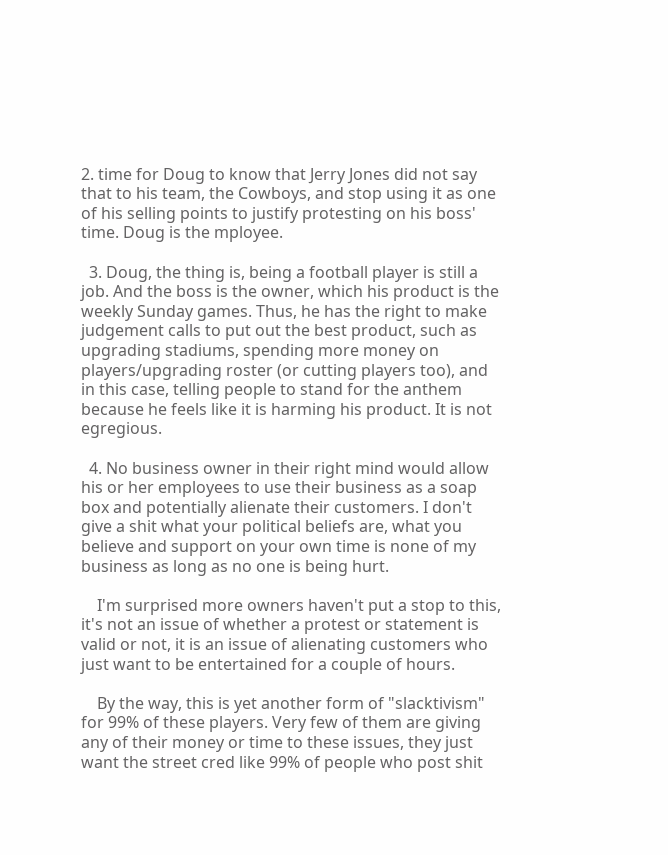2. time for Doug to know that Jerry Jones did not say that to his team, the Cowboys, and stop using it as one of his selling points to justify protesting on his boss' time. Doug is the mployee.

  3. Doug, the thing is, being a football player is still a job. And the boss is the owner, which his product is the weekly Sunday games. Thus, he has the right to make judgement calls to put out the best product, such as upgrading stadiums, spending more money on players/upgrading roster (or cutting players too), and in this case, telling people to stand for the anthem because he feels like it is harming his product. It is not egregious.

  4. No business owner in their right mind would allow his or her employees to use their business as a soap box and potentially alienate their customers. I don't give a shit what your political beliefs are, what you believe and support on your own time is none of my business as long as no one is being hurt.

    I'm surprised more owners haven't put a stop to this, it's not an issue of whether a protest or statement is valid or not, it is an issue of alienating customers who just want to be entertained for a couple of hours.

    By the way, this is yet another form of "slacktivism" for 99% of these players. Very few of them are giving any of their money or time to these issues, they just want the street cred like 99% of people who post shit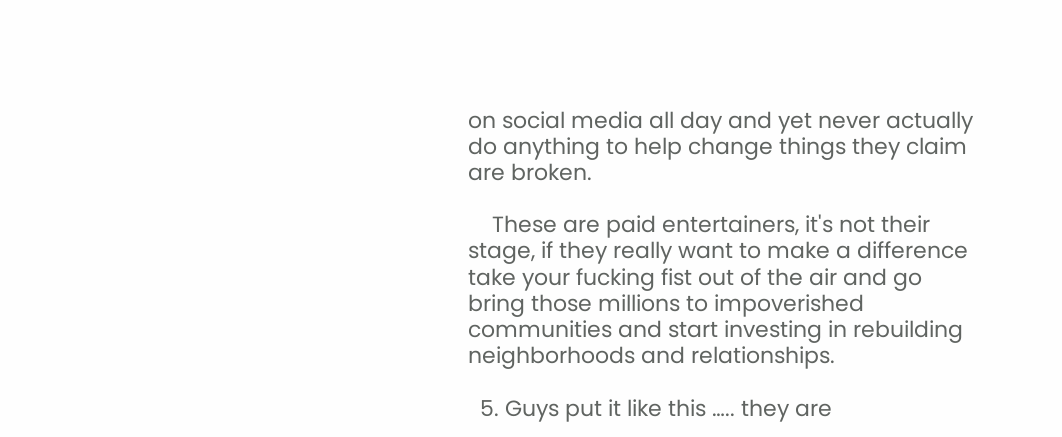on social media all day and yet never actually do anything to help change things they claim are broken.

    These are paid entertainers, it's not their stage, if they really want to make a difference take your fucking fist out of the air and go bring those millions to impoverished communities and start investing in rebuilding neighborhoods and relationships.

  5. Guys put it like this ….. they are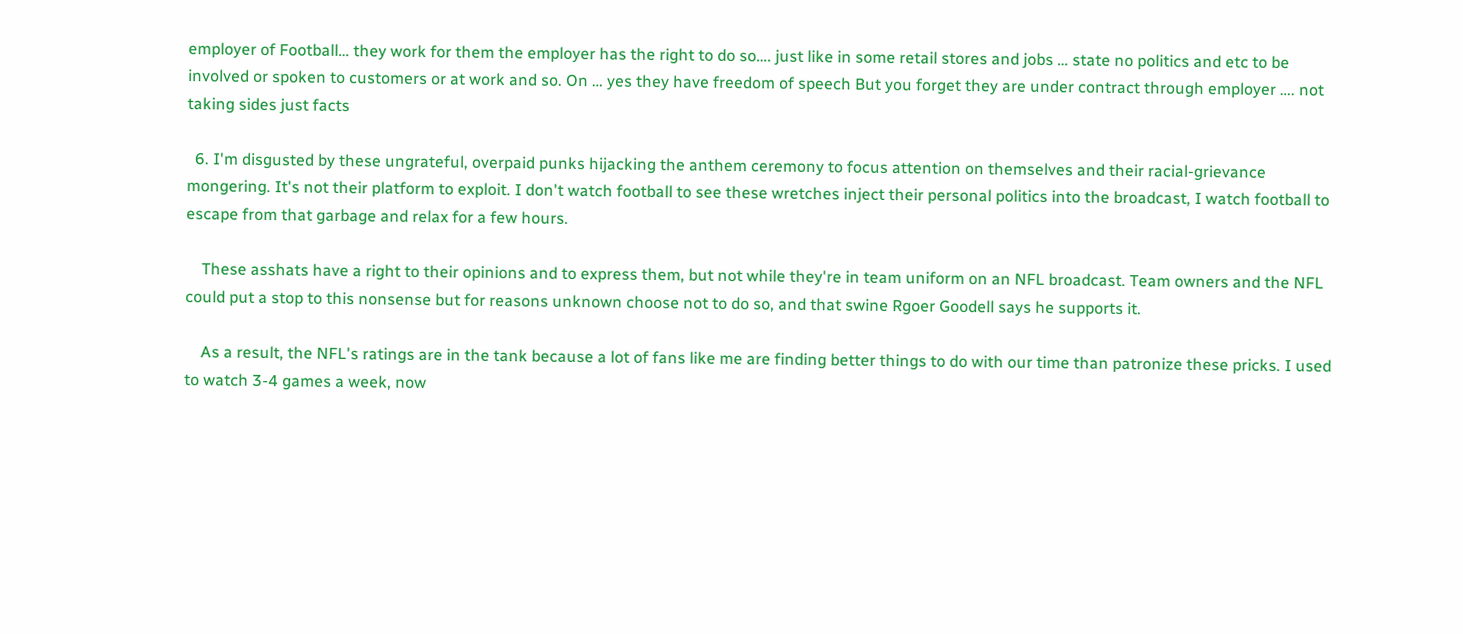employer of Football… they work for them the employer has the right to do so…. just like in some retail stores and jobs … state no politics and etc to be involved or spoken to customers or at work and so. On … yes they have freedom of speech But you forget they are under contract through employer …. not taking sides just facts

  6. I'm disgusted by these ungrateful, overpaid punks hijacking the anthem ceremony to focus attention on themselves and their racial-grievance mongering. It's not their platform to exploit. I don't watch football to see these wretches inject their personal politics into the broadcast, I watch football to escape from that garbage and relax for a few hours.

    These asshats have a right to their opinions and to express them, but not while they're in team uniform on an NFL broadcast. Team owners and the NFL could put a stop to this nonsense but for reasons unknown choose not to do so, and that swine Rgoer Goodell says he supports it.

    As a result, the NFL's ratings are in the tank because a lot of fans like me are finding better things to do with our time than patronize these pricks. I used to watch 3-4 games a week, now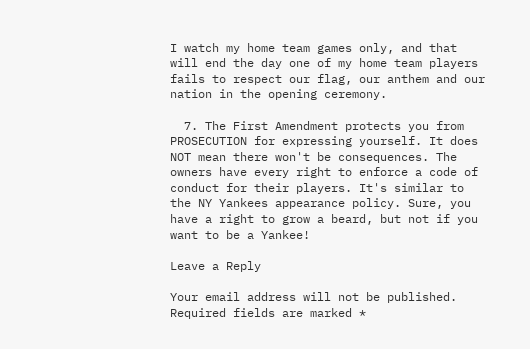I watch my home team games only, and that will end the day one of my home team players fails to respect our flag, our anthem and our nation in the opening ceremony.

  7. The First Amendment protects you from PROSECUTION for expressing yourself. It does NOT mean there won't be consequences. The owners have every right to enforce a code of conduct for their players. It's similar to the NY Yankees appearance policy. Sure, you have a right to grow a beard, but not if you want to be a Yankee!

Leave a Reply

Your email address will not be published. Required fields are marked *